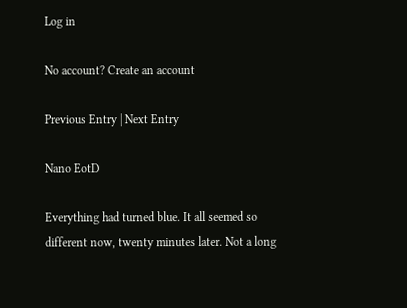Log in

No account? Create an account

Previous Entry | Next Entry

Nano EotD

Everything had turned blue. It all seemed so different now, twenty minutes later. Not a long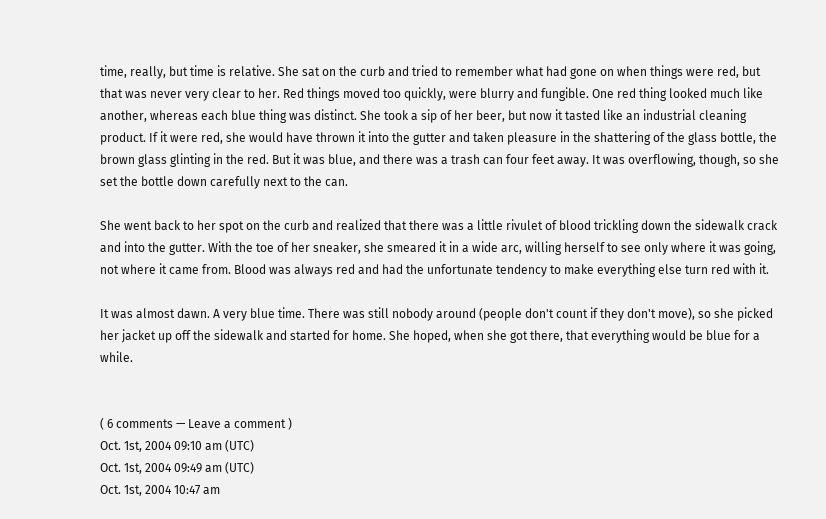time, really, but time is relative. She sat on the curb and tried to remember what had gone on when things were red, but that was never very clear to her. Red things moved too quickly, were blurry and fungible. One red thing looked much like another, whereas each blue thing was distinct. She took a sip of her beer, but now it tasted like an industrial cleaning product. If it were red, she would have thrown it into the gutter and taken pleasure in the shattering of the glass bottle, the brown glass glinting in the red. But it was blue, and there was a trash can four feet away. It was overflowing, though, so she set the bottle down carefully next to the can.

She went back to her spot on the curb and realized that there was a little rivulet of blood trickling down the sidewalk crack and into the gutter. With the toe of her sneaker, she smeared it in a wide arc, willing herself to see only where it was going, not where it came from. Blood was always red and had the unfortunate tendency to make everything else turn red with it.

It was almost dawn. A very blue time. There was still nobody around (people don't count if they don't move), so she picked her jacket up off the sidewalk and started for home. She hoped, when she got there, that everything would be blue for a while.


( 6 comments — Leave a comment )
Oct. 1st, 2004 09:10 am (UTC)
Oct. 1st, 2004 09:49 am (UTC)
Oct. 1st, 2004 10:47 am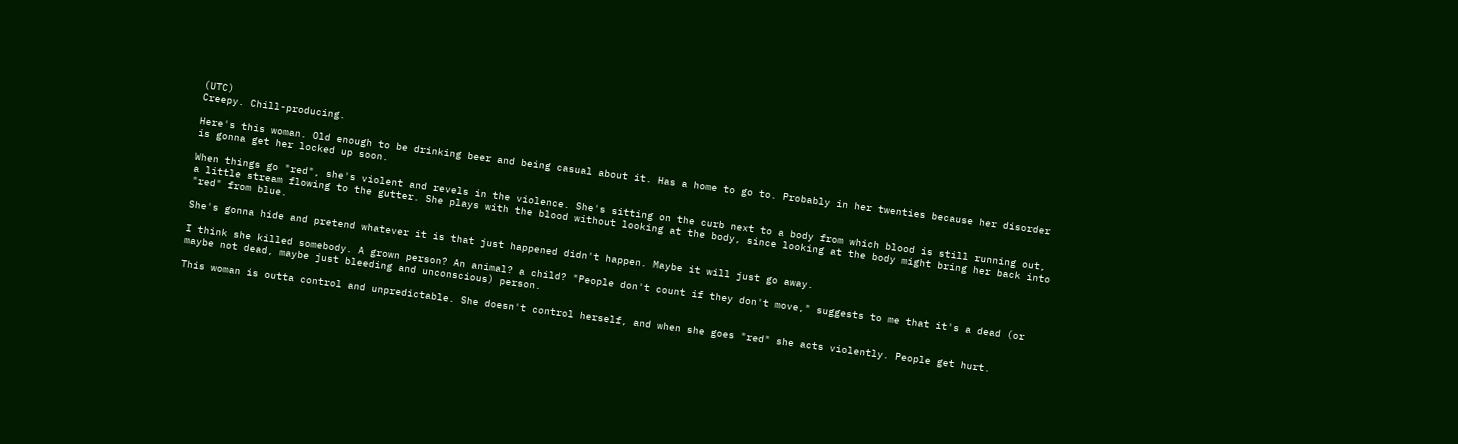(UTC)
Creepy. Chill-producing.

Here's this woman. Old enough to be drinking beer and being casual about it. Has a home to go to. Probably in her twenties because her disorder is gonna get her locked up soon.

When things go "red", she's violent and revels in the violence. She's sitting on the curb next to a body from which blood is still running out, a little stream flowing to the gutter. She plays with the blood without looking at the body, since looking at the body might bring her back into "red" from blue.

She's gonna hide and pretend whatever it is that just happened didn't happen. Maybe it will just go away.

I think she killed somebody. A grown person? An animal? a child? "People don't count if they don't move," suggests to me that it's a dead (or maybe not dead, maybe just bleeding and unconscious) person.

This woman is outta control and unpredictable. She doesn't control herself, and when she goes "red" she acts violently. People get hurt.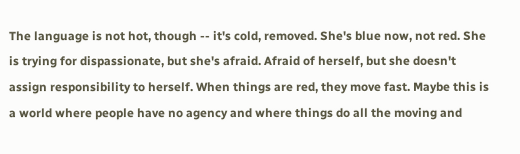The language is not hot, though -- it's cold, removed. She's blue now, not red. She is trying for dispassionate, but she's afraid. Afraid of herself, but she doesn't assign responsibility to herself. When things are red, they move fast. Maybe this is a world where people have no agency and where things do all the moving and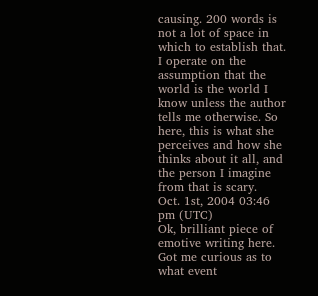causing. 200 words is not a lot of space in which to establish that. I operate on the assumption that the world is the world I know unless the author tells me otherwise. So here, this is what she perceives and how she thinks about it all, and the person I imagine from that is scary.
Oct. 1st, 2004 03:46 pm (UTC)
Ok, brilliant piece of emotive writing here. Got me curious as to what event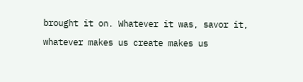brought it on. Whatever it was, savor it, whatever makes us create makes us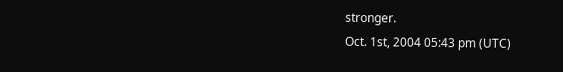stronger.
Oct. 1st, 2004 05:43 pm (UTC)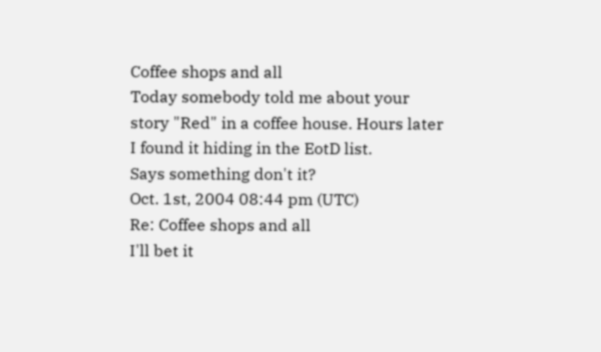Coffee shops and all
Today somebody told me about your story "Red" in a coffee house. Hours later I found it hiding in the EotD list.
Says something don't it?
Oct. 1st, 2004 08:44 pm (UTC)
Re: Coffee shops and all
I'll bet it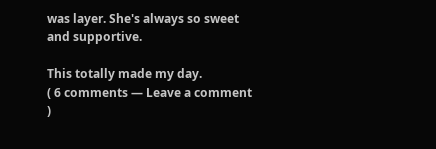was layer. She's always so sweet and supportive.

This totally made my day.
( 6 comments — Leave a comment )